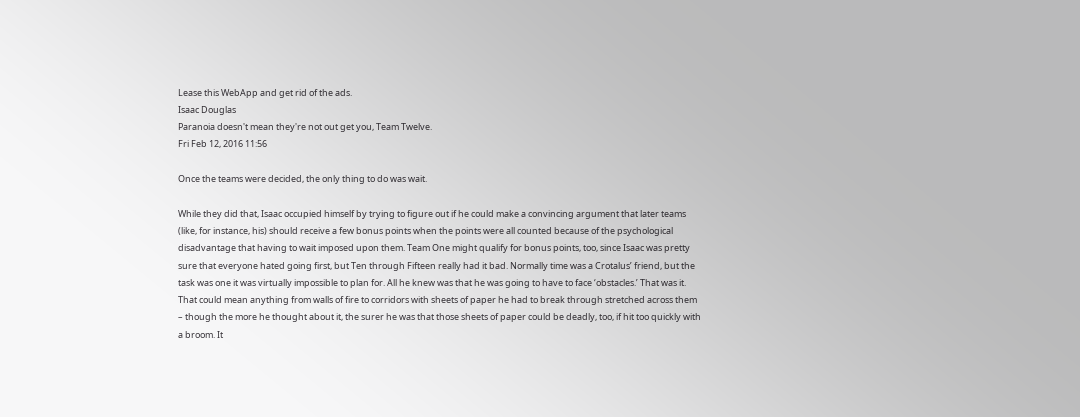Lease this WebApp and get rid of the ads.
Isaac Douglas
Paranoia doesn't mean they're not out get you, Team Twelve.
Fri Feb 12, 2016 11:56

Once the teams were decided, the only thing to do was wait.

While they did that, Isaac occupied himself by trying to figure out if he could make a convincing argument that later teams (like, for instance, his) should receive a few bonus points when the points were all counted because of the psychological disadvantage that having to wait imposed upon them. Team One might qualify for bonus points, too, since Isaac was pretty sure that everyone hated going first, but Ten through Fifteen really had it bad. Normally time was a Crotalus’ friend, but the task was one it was virtually impossible to plan for. All he knew was that he was going to have to face ‘obstacles.’ That was it. That could mean anything from walls of fire to corridors with sheets of paper he had to break through stretched across them – though the more he thought about it, the surer he was that those sheets of paper could be deadly, too, if hit too quickly with a broom. It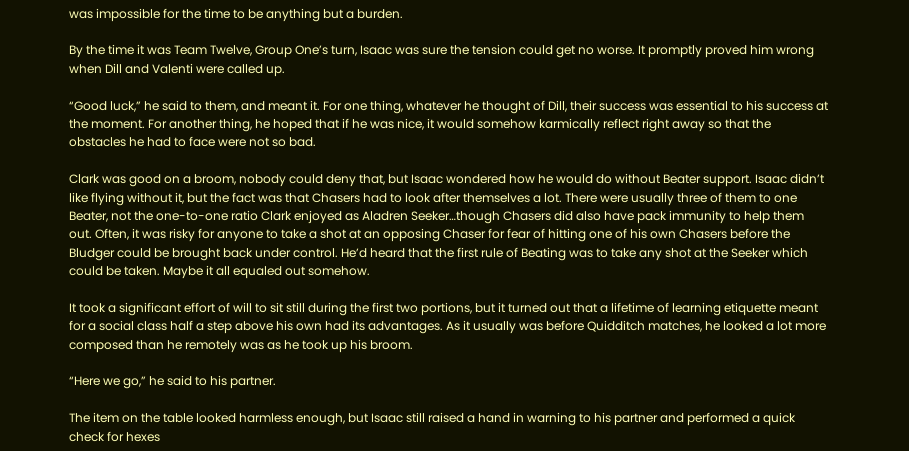was impossible for the time to be anything but a burden.

By the time it was Team Twelve, Group One’s turn, Isaac was sure the tension could get no worse. It promptly proved him wrong when Dill and Valenti were called up.

“Good luck,” he said to them, and meant it. For one thing, whatever he thought of Dill, their success was essential to his success at the moment. For another thing, he hoped that if he was nice, it would somehow karmically reflect right away so that the obstacles he had to face were not so bad.

Clark was good on a broom, nobody could deny that, but Isaac wondered how he would do without Beater support. Isaac didn’t like flying without it, but the fact was that Chasers had to look after themselves a lot. There were usually three of them to one Beater, not the one-to-one ratio Clark enjoyed as Aladren Seeker…though Chasers did also have pack immunity to help them out. Often, it was risky for anyone to take a shot at an opposing Chaser for fear of hitting one of his own Chasers before the Bludger could be brought back under control. He’d heard that the first rule of Beating was to take any shot at the Seeker which could be taken. Maybe it all equaled out somehow.

It took a significant effort of will to sit still during the first two portions, but it turned out that a lifetime of learning etiquette meant for a social class half a step above his own had its advantages. As it usually was before Quidditch matches, he looked a lot more composed than he remotely was as he took up his broom.

“Here we go,” he said to his partner.

The item on the table looked harmless enough, but Isaac still raised a hand in warning to his partner and performed a quick check for hexes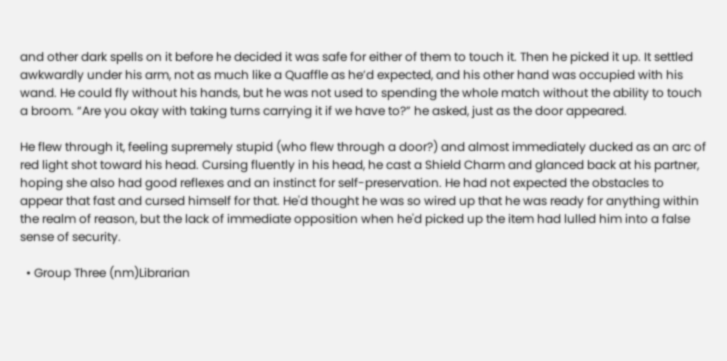and other dark spells on it before he decided it was safe for either of them to touch it. Then he picked it up. It settled awkwardly under his arm, not as much like a Quaffle as he’d expected, and his other hand was occupied with his wand. He could fly without his hands, but he was not used to spending the whole match without the ability to touch a broom. “Are you okay with taking turns carrying it if we have to?” he asked, just as the door appeared.

He flew through it, feeling supremely stupid (who flew through a door?) and almost immediately ducked as an arc of red light shot toward his head. Cursing fluently in his head, he cast a Shield Charm and glanced back at his partner, hoping she also had good reflexes and an instinct for self-preservation. He had not expected the obstacles to appear that fast and cursed himself for that. He'd thought he was so wired up that he was ready for anything within the realm of reason, but the lack of immediate opposition when he'd picked up the item had lulled him into a false sense of security.

  • Group Three (nm)Librarian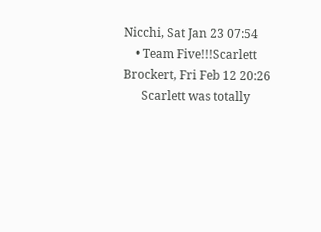Nicchi, Sat Jan 23 07:54
    • Team Five!!!Scarlett Brockert, Fri Feb 12 20:26
      Scarlett was totally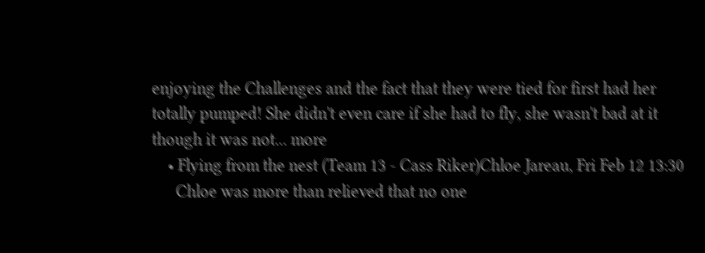enjoying the Challenges and the fact that they were tied for first had her totally pumped! She didn't even care if she had to fly, she wasn't bad at it though it was not... more
    • Flying from the nest (Team 13 - Cass Riker)Chloe Jareau, Fri Feb 12 13:30
      Chloe was more than relieved that no one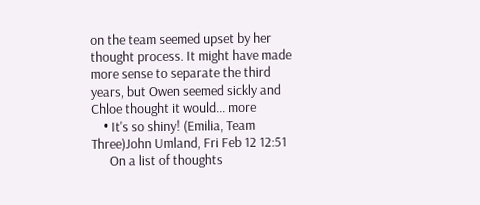on the team seemed upset by her thought process. It might have made more sense to separate the third years, but Owen seemed sickly and Chloe thought it would... more
    • It's so shiny! (Emilia, Team Three)John Umland, Fri Feb 12 12:51
      On a list of thoughts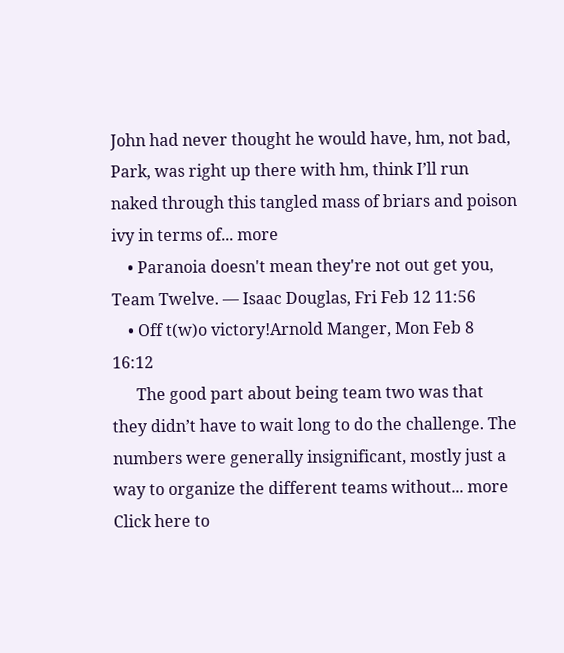John had never thought he would have, hm, not bad, Park, was right up there with hm, think I’ll run naked through this tangled mass of briars and poison ivy in terms of... more
    • Paranoia doesn't mean they're not out get you, Team Twelve. — Isaac Douglas, Fri Feb 12 11:56
    • Off t(w)o victory!Arnold Manger, Mon Feb 8 16:12
      The good part about being team two was that they didn’t have to wait long to do the challenge. The numbers were generally insignificant, mostly just a way to organize the different teams without... more
Click here to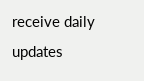receive daily updates